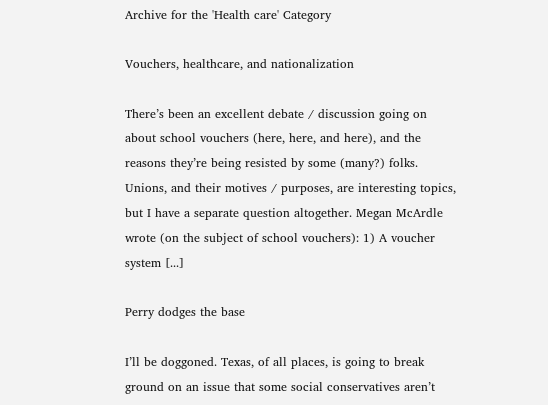Archive for the 'Health care' Category

Vouchers, healthcare, and nationalization

There’s been an excellent debate / discussion going on about school vouchers (here, here, and here), and the reasons they’re being resisted by some (many?) folks. Unions, and their motives / purposes, are interesting topics, but I have a separate question altogether. Megan McArdle wrote (on the subject of school vouchers): 1) A voucher system [...]

Perry dodges the base

I’ll be doggoned. Texas, of all places, is going to break ground on an issue that some social conservatives aren’t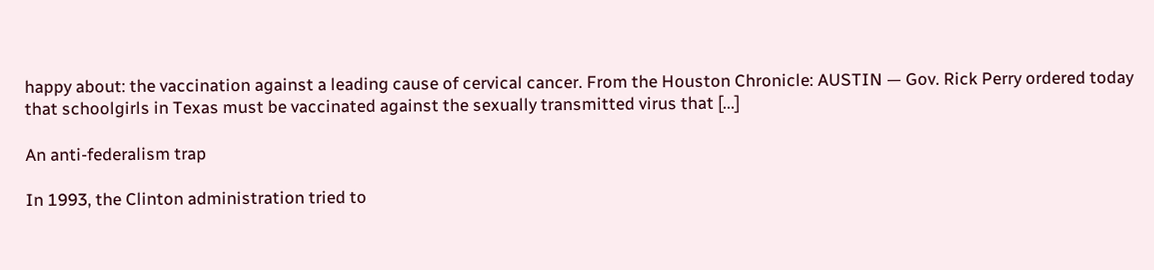happy about: the vaccination against a leading cause of cervical cancer. From the Houston Chronicle: AUSTIN — Gov. Rick Perry ordered today that schoolgirls in Texas must be vaccinated against the sexually transmitted virus that [...]

An anti-federalism trap

In 1993, the Clinton administration tried to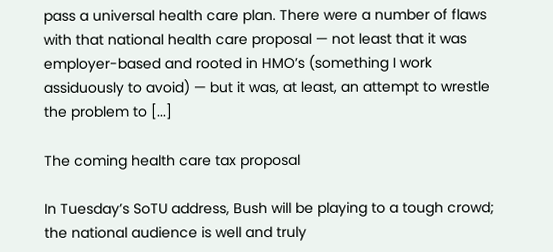pass a universal health care plan. There were a number of flaws with that national health care proposal — not least that it was employer-based and rooted in HMO’s (something I work assiduously to avoid) — but it was, at least, an attempt to wrestle the problem to [...]

The coming health care tax proposal

In Tuesday’s SoTU address, Bush will be playing to a tough crowd; the national audience is well and truly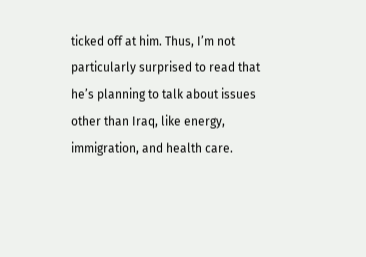ticked off at him. Thus, I’m not particularly surprised to read that he’s planning to talk about issues other than Iraq, like energy, immigration, and health care.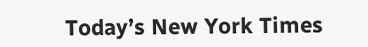Today’s New York Times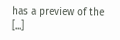has a preview of the [...]